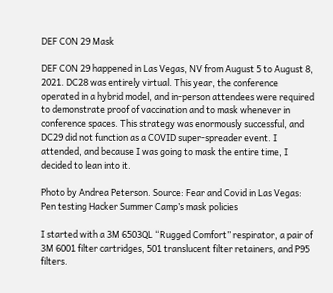DEF CON 29 Mask

DEF CON 29 happened in Las Vegas, NV from August 5 to August 8, 2021. DC28 was entirely virtual. This year, the conference operated in a hybrid model, and in-person attendees were required to demonstrate proof of vaccination and to mask whenever in conference spaces. This strategy was enormously successful, and DC29 did not function as a COVID super-spreader event. I attended, and because I was going to mask the entire time, I decided to lean into it.

Photo by Andrea Peterson. Source: Fear and Covid in Las Vegas: Pen testing Hacker Summer Camp’s mask policies

I started with a 3M 6503QL “Rugged Comfort” respirator, a pair of 3M 6001 filter cartridges, 501 translucent filter retainers, and P95 filters.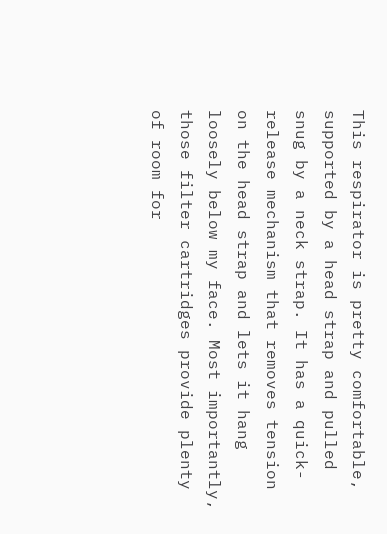This respirator is pretty comfortable, supported by a head strap and pulled snug by a neck strap. It has a quick-release mechanism that removes tension on the head strap and lets it hang loosely below my face. Most importantly, those filter cartridges provide plenty of room for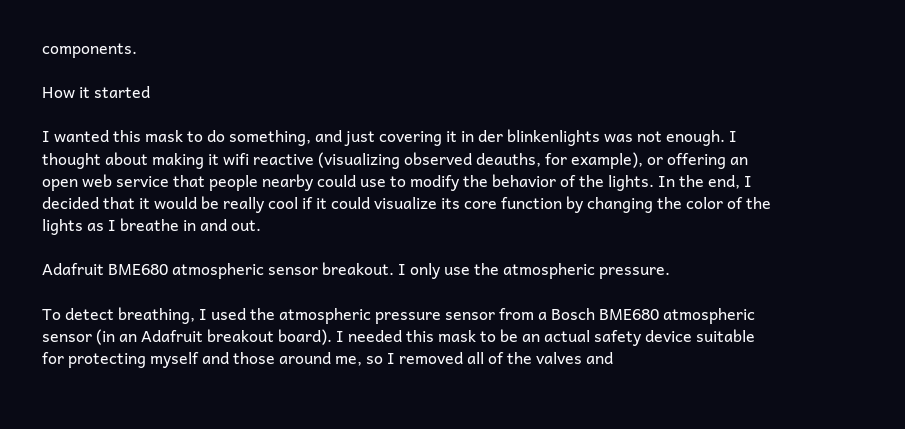components.

How it started

I wanted this mask to do something, and just covering it in der blinkenlights was not enough. I thought about making it wifi reactive (visualizing observed deauths, for example), or offering an open web service that people nearby could use to modify the behavior of the lights. In the end, I decided that it would be really cool if it could visualize its core function by changing the color of the lights as I breathe in and out.

Adafruit BME680 atmospheric sensor breakout. I only use the atmospheric pressure.

To detect breathing, I used the atmospheric pressure sensor from a Bosch BME680 atmospheric sensor (in an Adafruit breakout board). I needed this mask to be an actual safety device suitable for protecting myself and those around me, so I removed all of the valves and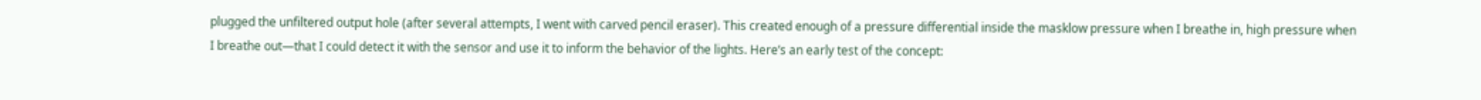plugged the unfiltered output hole (after several attempts, I went with carved pencil eraser). This created enough of a pressure differential inside the masklow pressure when I breathe in, high pressure when I breathe out—that I could detect it with the sensor and use it to inform the behavior of the lights. Here’s an early test of the concept: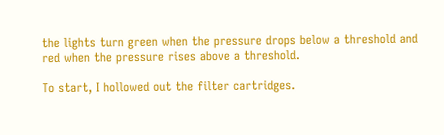the lights turn green when the pressure drops below a threshold and red when the pressure rises above a threshold.

To start, I hollowed out the filter cartridges.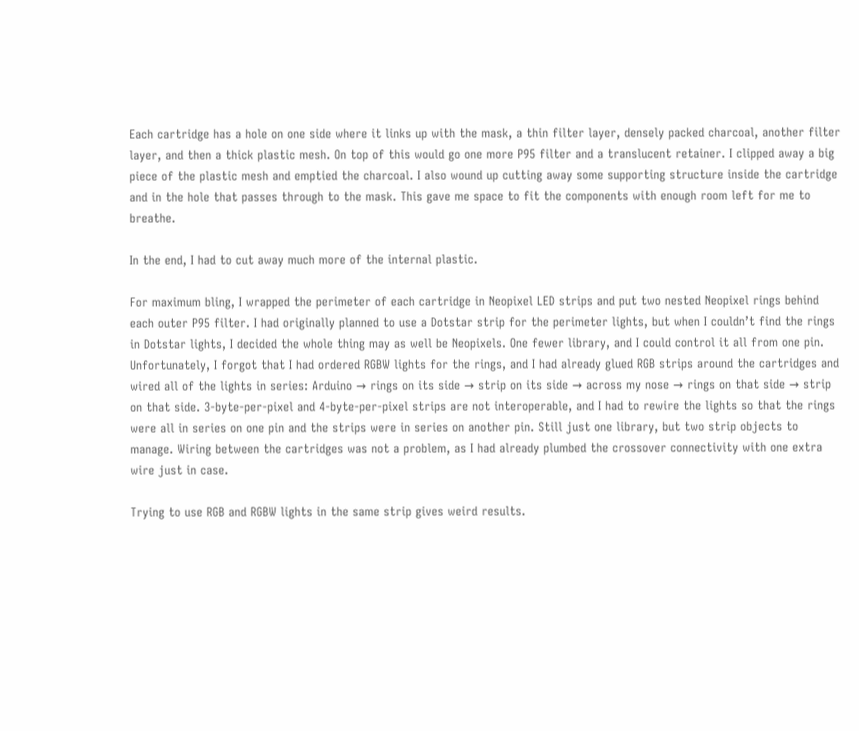Each cartridge has a hole on one side where it links up with the mask, a thin filter layer, densely packed charcoal, another filter layer, and then a thick plastic mesh. On top of this would go one more P95 filter and a translucent retainer. I clipped away a big piece of the plastic mesh and emptied the charcoal. I also wound up cutting away some supporting structure inside the cartridge and in the hole that passes through to the mask. This gave me space to fit the components with enough room left for me to breathe.

In the end, I had to cut away much more of the internal plastic.

For maximum bling, I wrapped the perimeter of each cartridge in Neopixel LED strips and put two nested Neopixel rings behind each outer P95 filter. I had originally planned to use a Dotstar strip for the perimeter lights, but when I couldn’t find the rings in Dotstar lights, I decided the whole thing may as well be Neopixels. One fewer library, and I could control it all from one pin. Unfortunately, I forgot that I had ordered RGBW lights for the rings, and I had already glued RGB strips around the cartridges and wired all of the lights in series: Arduino → rings on its side → strip on its side → across my nose → rings on that side → strip on that side. 3-byte-per-pixel and 4-byte-per-pixel strips are not interoperable, and I had to rewire the lights so that the rings were all in series on one pin and the strips were in series on another pin. Still just one library, but two strip objects to manage. Wiring between the cartridges was not a problem, as I had already plumbed the crossover connectivity with one extra wire just in case.

Trying to use RGB and RGBW lights in the same strip gives weird results.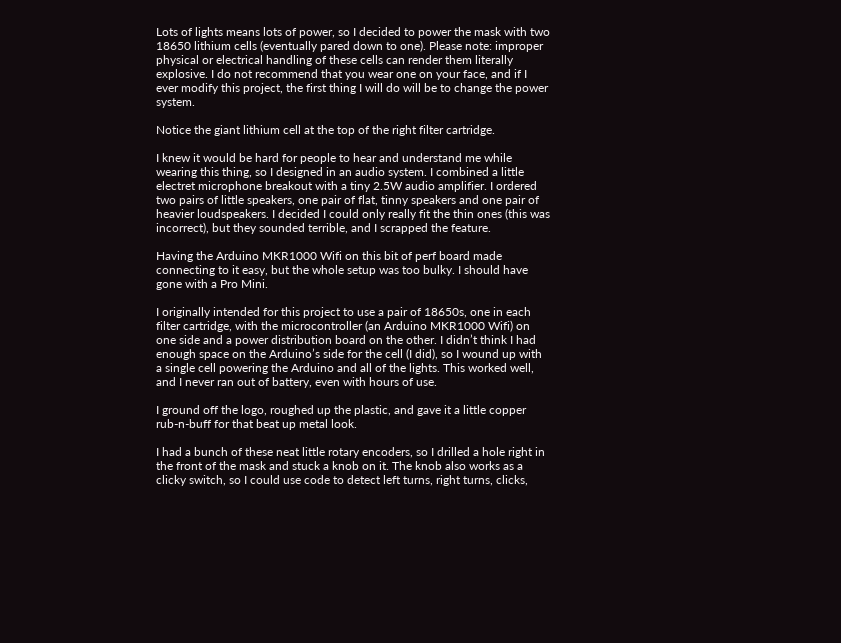Lots of lights means lots of power, so I decided to power the mask with two 18650 lithium cells (eventually pared down to one). Please note: improper physical or electrical handling of these cells can render them literally explosive. I do not recommend that you wear one on your face, and if I ever modify this project, the first thing I will do will be to change the power system.

Notice the giant lithium cell at the top of the right filter cartridge.

I knew it would be hard for people to hear and understand me while wearing this thing, so I designed in an audio system. I combined a little electret microphone breakout with a tiny 2.5W audio amplifier. I ordered two pairs of little speakers, one pair of flat, tinny speakers and one pair of heavier loudspeakers. I decided I could only really fit the thin ones (this was incorrect), but they sounded terrible, and I scrapped the feature.

Having the Arduino MKR1000 Wifi on this bit of perf board made connecting to it easy, but the whole setup was too bulky. I should have gone with a Pro Mini.

I originally intended for this project to use a pair of 18650s, one in each filter cartridge, with the microcontroller (an Arduino MKR1000 Wifi) on one side and a power distribution board on the other. I didn’t think I had enough space on the Arduino’s side for the cell (I did), so I wound up with a single cell powering the Arduino and all of the lights. This worked well, and I never ran out of battery, even with hours of use.

I ground off the logo, roughed up the plastic, and gave it a little copper rub-n-buff for that beat up metal look.

I had a bunch of these neat little rotary encoders, so I drilled a hole right in the front of the mask and stuck a knob on it. The knob also works as a clicky switch, so I could use code to detect left turns, right turns, clicks,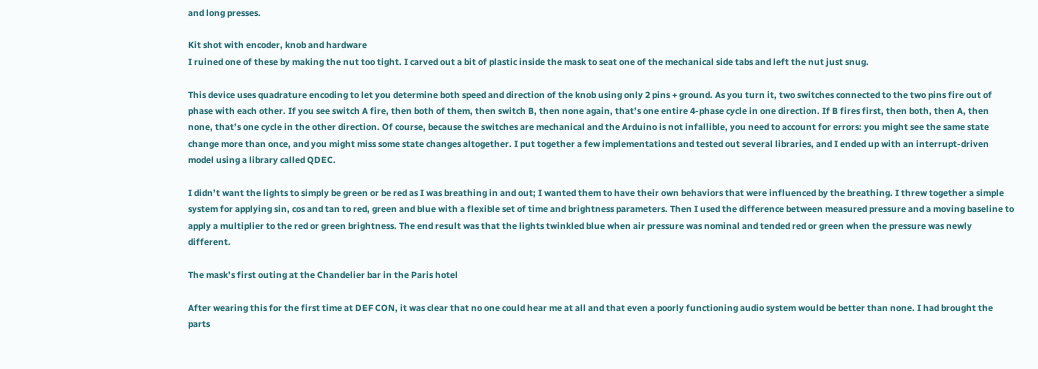and long presses.

Kit shot with encoder, knob and hardware
I ruined one of these by making the nut too tight. I carved out a bit of plastic inside the mask to seat one of the mechanical side tabs and left the nut just snug.

This device uses quadrature encoding to let you determine both speed and direction of the knob using only 2 pins + ground. As you turn it, two switches connected to the two pins fire out of phase with each other. If you see switch A fire, then both of them, then switch B, then none again, that’s one entire 4-phase cycle in one direction. If B fires first, then both, then A, then none, that’s one cycle in the other direction. Of course, because the switches are mechanical and the Arduino is not infallible, you need to account for errors: you might see the same state change more than once, and you might miss some state changes altogether. I put together a few implementations and tested out several libraries, and I ended up with an interrupt-driven model using a library called QDEC.

I didn’t want the lights to simply be green or be red as I was breathing in and out; I wanted them to have their own behaviors that were influenced by the breathing. I threw together a simple system for applying sin, cos and tan to red, green and blue with a flexible set of time and brightness parameters. Then I used the difference between measured pressure and a moving baseline to apply a multiplier to the red or green brightness. The end result was that the lights twinkled blue when air pressure was nominal and tended red or green when the pressure was newly different.

The mask’s first outing at the Chandelier bar in the Paris hotel

After wearing this for the first time at DEF CON, it was clear that no one could hear me at all and that even a poorly functioning audio system would be better than none. I had brought the parts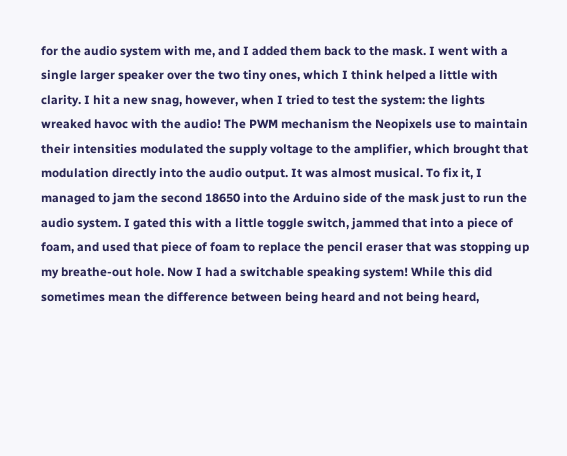for the audio system with me, and I added them back to the mask. I went with a single larger speaker over the two tiny ones, which I think helped a little with clarity. I hit a new snag, however, when I tried to test the system: the lights wreaked havoc with the audio! The PWM mechanism the Neopixels use to maintain their intensities modulated the supply voltage to the amplifier, which brought that modulation directly into the audio output. It was almost musical. To fix it, I managed to jam the second 18650 into the Arduino side of the mask just to run the audio system. I gated this with a little toggle switch, jammed that into a piece of foam, and used that piece of foam to replace the pencil eraser that was stopping up my breathe-out hole. Now I had a switchable speaking system! While this did sometimes mean the difference between being heard and not being heard,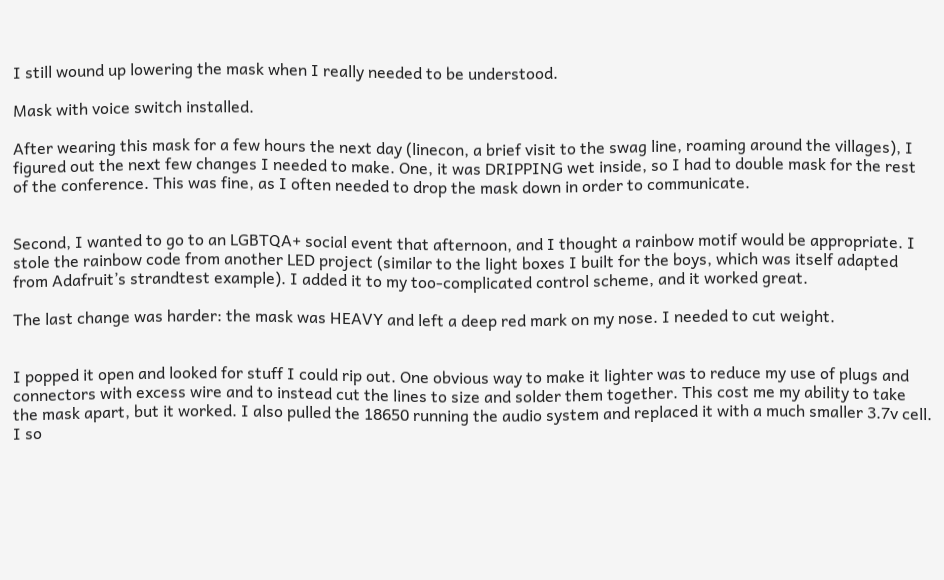I still wound up lowering the mask when I really needed to be understood.

Mask with voice switch installed.

After wearing this mask for a few hours the next day (linecon, a brief visit to the swag line, roaming around the villages), I figured out the next few changes I needed to make. One, it was DRIPPING wet inside, so I had to double mask for the rest of the conference. This was fine, as I often needed to drop the mask down in order to communicate.


Second, I wanted to go to an LGBTQA+ social event that afternoon, and I thought a rainbow motif would be appropriate. I stole the rainbow code from another LED project (similar to the light boxes I built for the boys, which was itself adapted from Adafruit’s strandtest example). I added it to my too-complicated control scheme, and it worked great.

The last change was harder: the mask was HEAVY and left a deep red mark on my nose. I needed to cut weight.


I popped it open and looked for stuff I could rip out. One obvious way to make it lighter was to reduce my use of plugs and connectors with excess wire and to instead cut the lines to size and solder them together. This cost me my ability to take the mask apart, but it worked. I also pulled the 18650 running the audio system and replaced it with a much smaller 3.7v cell. I so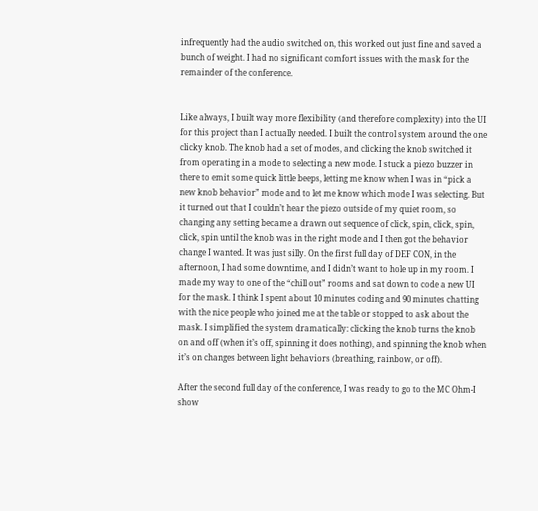infrequently had the audio switched on, this worked out just fine and saved a bunch of weight. I had no significant comfort issues with the mask for the remainder of the conference.


Like always, I built way more flexibility (and therefore complexity) into the UI for this project than I actually needed. I built the control system around the one clicky knob. The knob had a set of modes, and clicking the knob switched it from operating in a mode to selecting a new mode. I stuck a piezo buzzer in there to emit some quick little beeps, letting me know when I was in “pick a new knob behavior” mode and to let me know which mode I was selecting. But it turned out that I couldn’t hear the piezo outside of my quiet room, so changing any setting became a drawn out sequence of click, spin, click, spin, click, spin until the knob was in the right mode and I then got the behavior change I wanted. It was just silly. On the first full day of DEF CON, in the afternoon, I had some downtime, and I didn’t want to hole up in my room. I made my way to one of the “chill out” rooms and sat down to code a new UI for the mask. I think I spent about 10 minutes coding and 90 minutes chatting with the nice people who joined me at the table or stopped to ask about the mask. I simplified the system dramatically: clicking the knob turns the knob on and off (when it’s off, spinning it does nothing), and spinning the knob when it’s on changes between light behaviors (breathing, rainbow, or off).

After the second full day of the conference, I was ready to go to the MC Ohm-I show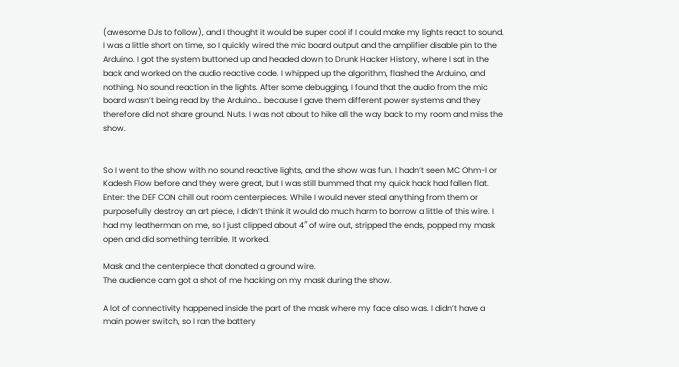(awesome DJs to follow), and I thought it would be super cool if I could make my lights react to sound. I was a little short on time, so I quickly wired the mic board output and the amplifier disable pin to the Arduino. I got the system buttoned up and headed down to Drunk Hacker History, where I sat in the back and worked on the audio reactive code. I whipped up the algorithm, flashed the Arduino, and nothing. No sound reaction in the lights. After some debugging, I found that the audio from the mic board wasn’t being read by the Arduino… because I gave them different power systems and they therefore did not share ground. Nuts. I was not about to hike all the way back to my room and miss the show.


So I went to the show with no sound reactive lights, and the show was fun. I hadn’t seen MC Ohm-I or Kadesh Flow before and they were great, but I was still bummed that my quick hack had fallen flat. Enter: the DEF CON chill out room centerpieces. While I would never steal anything from them or purposefully destroy an art piece, I didn’t think it would do much harm to borrow a little of this wire. I had my leatherman on me, so I just clipped about 4″ of wire out, stripped the ends, popped my mask open and did something terrible. It worked.

Mask and the centerpiece that donated a ground wire.
The audience cam got a shot of me hacking on my mask during the show.

A lot of connectivity happened inside the part of the mask where my face also was. I didn’t have a main power switch, so I ran the battery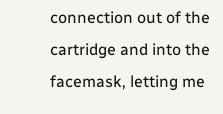connection out of the cartridge and into the facemask, letting me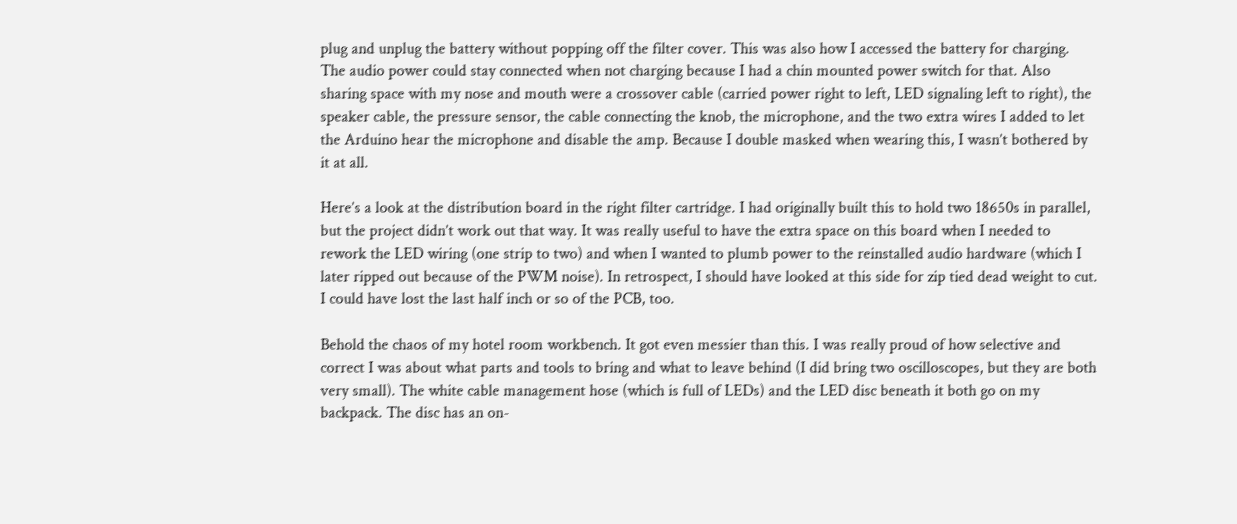plug and unplug the battery without popping off the filter cover. This was also how I accessed the battery for charging. The audio power could stay connected when not charging because I had a chin mounted power switch for that. Also sharing space with my nose and mouth were a crossover cable (carried power right to left, LED signaling left to right), the speaker cable, the pressure sensor, the cable connecting the knob, the microphone, and the two extra wires I added to let the Arduino hear the microphone and disable the amp. Because I double masked when wearing this, I wasn’t bothered by it at all.

Here’s a look at the distribution board in the right filter cartridge. I had originally built this to hold two 18650s in parallel, but the project didn’t work out that way. It was really useful to have the extra space on this board when I needed to rework the LED wiring (one strip to two) and when I wanted to plumb power to the reinstalled audio hardware (which I later ripped out because of the PWM noise). In retrospect, I should have looked at this side for zip tied dead weight to cut. I could have lost the last half inch or so of the PCB, too.

Behold the chaos of my hotel room workbench. It got even messier than this. I was really proud of how selective and correct I was about what parts and tools to bring and what to leave behind (I did bring two oscilloscopes, but they are both very small). The white cable management hose (which is full of LEDs) and the LED disc beneath it both go on my backpack. The disc has an on-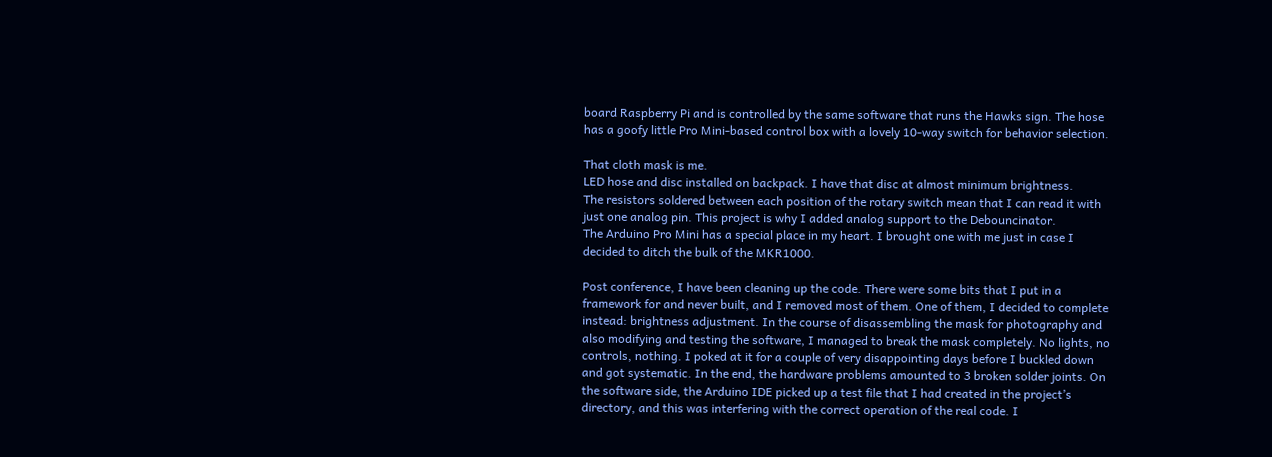board Raspberry Pi and is controlled by the same software that runs the Hawks sign. The hose has a goofy little Pro Mini-based control box with a lovely 10-way switch for behavior selection.

That cloth mask is me.
LED hose and disc installed on backpack. I have that disc at almost minimum brightness.
The resistors soldered between each position of the rotary switch mean that I can read it with just one analog pin. This project is why I added analog support to the Debouncinator.
The Arduino Pro Mini has a special place in my heart. I brought one with me just in case I decided to ditch the bulk of the MKR1000.

Post conference, I have been cleaning up the code. There were some bits that I put in a framework for and never built, and I removed most of them. One of them, I decided to complete instead: brightness adjustment. In the course of disassembling the mask for photography and also modifying and testing the software, I managed to break the mask completely. No lights, no controls, nothing. I poked at it for a couple of very disappointing days before I buckled down and got systematic. In the end, the hardware problems amounted to 3 broken solder joints. On the software side, the Arduino IDE picked up a test file that I had created in the project’s directory, and this was interfering with the correct operation of the real code. I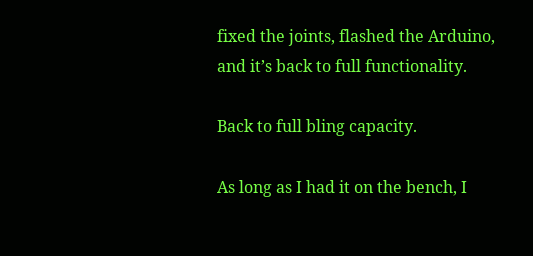fixed the joints, flashed the Arduino, and it’s back to full functionality.

Back to full bling capacity.

As long as I had it on the bench, I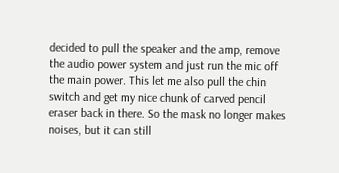decided to pull the speaker and the amp, remove the audio power system and just run the mic off the main power. This let me also pull the chin switch and get my nice chunk of carved pencil eraser back in there. So the mask no longer makes noises, but it can still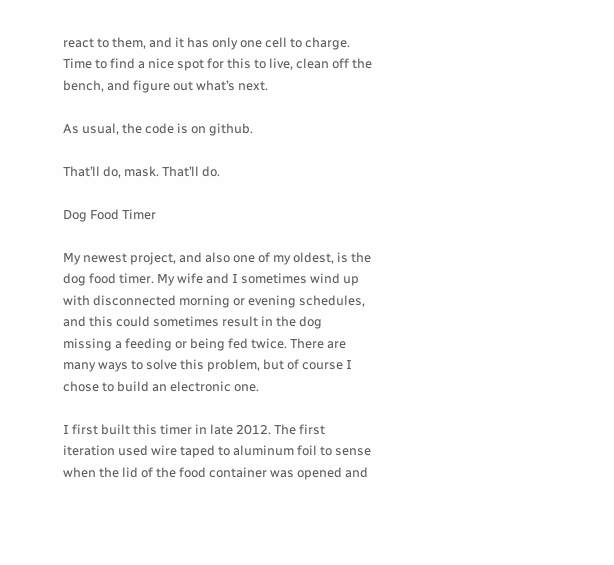react to them, and it has only one cell to charge. Time to find a nice spot for this to live, clean off the bench, and figure out what’s next.

As usual, the code is on github.

That’ll do, mask. That’ll do.

Dog Food Timer

My newest project, and also one of my oldest, is the dog food timer. My wife and I sometimes wind up with disconnected morning or evening schedules, and this could sometimes result in the dog missing a feeding or being fed twice. There are many ways to solve this problem, but of course I chose to build an electronic one.

I first built this timer in late 2012. The first iteration used wire taped to aluminum foil to sense when the lid of the food container was opened and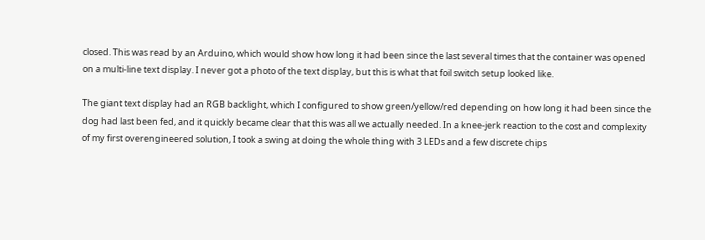closed. This was read by an Arduino, which would show how long it had been since the last several times that the container was opened on a multi-line text display. I never got a photo of the text display, but this is what that foil switch setup looked like.

The giant text display had an RGB backlight, which I configured to show green/yellow/red depending on how long it had been since the dog had last been fed, and it quickly became clear that this was all we actually needed. In a knee-jerk reaction to the cost and complexity of my first overengineered solution, I took a swing at doing the whole thing with 3 LEDs and a few discrete chips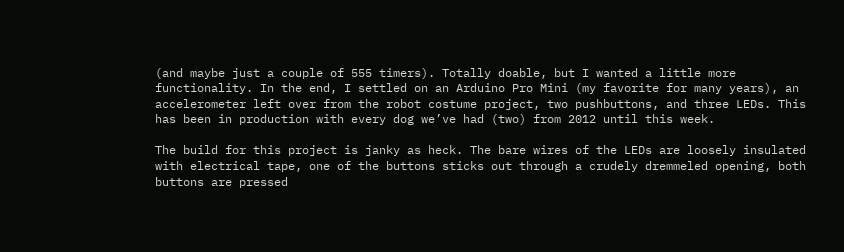(and maybe just a couple of 555 timers). Totally doable, but I wanted a little more functionality. In the end, I settled on an Arduino Pro Mini (my favorite for many years), an accelerometer left over from the robot costume project, two pushbuttons, and three LEDs. This has been in production with every dog we’ve had (two) from 2012 until this week.

The build for this project is janky as heck. The bare wires of the LEDs are loosely insulated with electrical tape, one of the buttons sticks out through a crudely dremmeled opening, both buttons are pressed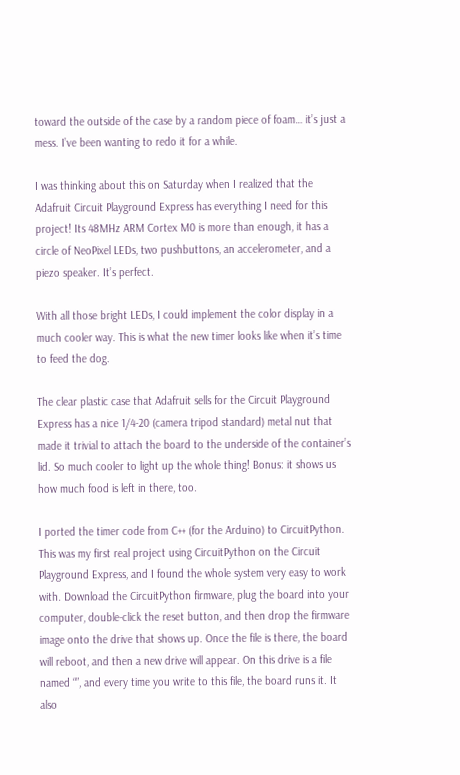toward the outside of the case by a random piece of foam… it’s just a mess. I’ve been wanting to redo it for a while.

I was thinking about this on Saturday when I realized that the Adafruit Circuit Playground Express has everything I need for this project! Its 48MHz ARM Cortex M0 is more than enough, it has a circle of NeoPixel LEDs, two pushbuttons, an accelerometer, and a piezo speaker. It’s perfect.

With all those bright LEDs, I could implement the color display in a much cooler way. This is what the new timer looks like when it’s time to feed the dog.

The clear plastic case that Adafruit sells for the Circuit Playground Express has a nice 1/4-20 (camera tripod standard) metal nut that made it trivial to attach the board to the underside of the container’s lid. So much cooler to light up the whole thing! Bonus: it shows us how much food is left in there, too.

I ported the timer code from C++ (for the Arduino) to CircuitPython. This was my first real project using CircuitPython on the Circuit Playground Express, and I found the whole system very easy to work with. Download the CircuitPython firmware, plug the board into your computer, double-click the reset button, and then drop the firmware image onto the drive that shows up. Once the file is there, the board will reboot, and then a new drive will appear. On this drive is a file named “”, and every time you write to this file, the board runs it. It also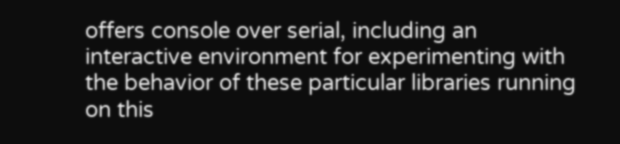offers console over serial, including an interactive environment for experimenting with the behavior of these particular libraries running on this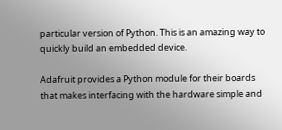particular version of Python. This is an amazing way to quickly build an embedded device.

Adafruit provides a Python module for their boards that makes interfacing with the hardware simple and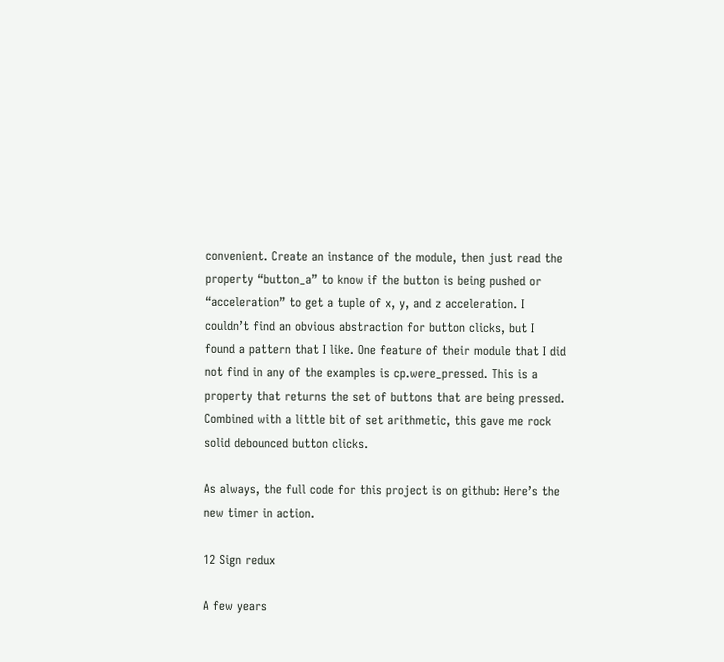convenient. Create an instance of the module, then just read the property “button_a” to know if the button is being pushed or “acceleration” to get a tuple of x, y, and z acceleration. I couldn’t find an obvious abstraction for button clicks, but I found a pattern that I like. One feature of their module that I did not find in any of the examples is cp.were_pressed. This is a property that returns the set of buttons that are being pressed. Combined with a little bit of set arithmetic, this gave me rock solid debounced button clicks.

As always, the full code for this project is on github: Here’s the new timer in action.

12 Sign redux

A few years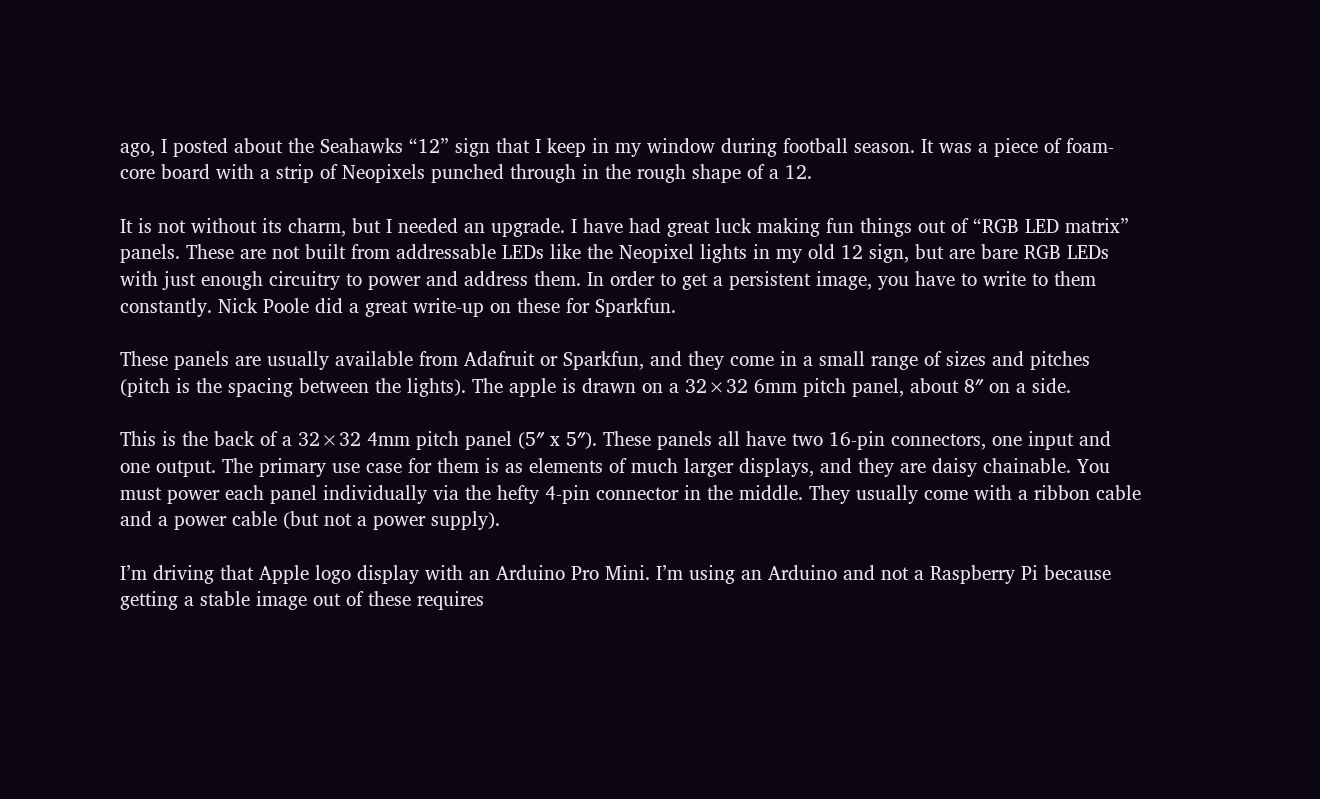ago, I posted about the Seahawks “12” sign that I keep in my window during football season. It was a piece of foam-core board with a strip of Neopixels punched through in the rough shape of a 12.

It is not without its charm, but I needed an upgrade. I have had great luck making fun things out of “RGB LED matrix” panels. These are not built from addressable LEDs like the Neopixel lights in my old 12 sign, but are bare RGB LEDs with just enough circuitry to power and address them. In order to get a persistent image, you have to write to them constantly. Nick Poole did a great write-up on these for Sparkfun.

These panels are usually available from Adafruit or Sparkfun, and they come in a small range of sizes and pitches (pitch is the spacing between the lights). The apple is drawn on a 32×32 6mm pitch panel, about 8″ on a side.

This is the back of a 32×32 4mm pitch panel (5″ x 5″). These panels all have two 16-pin connectors, one input and one output. The primary use case for them is as elements of much larger displays, and they are daisy chainable. You must power each panel individually via the hefty 4-pin connector in the middle. They usually come with a ribbon cable and a power cable (but not a power supply).

I’m driving that Apple logo display with an Arduino Pro Mini. I’m using an Arduino and not a Raspberry Pi because getting a stable image out of these requires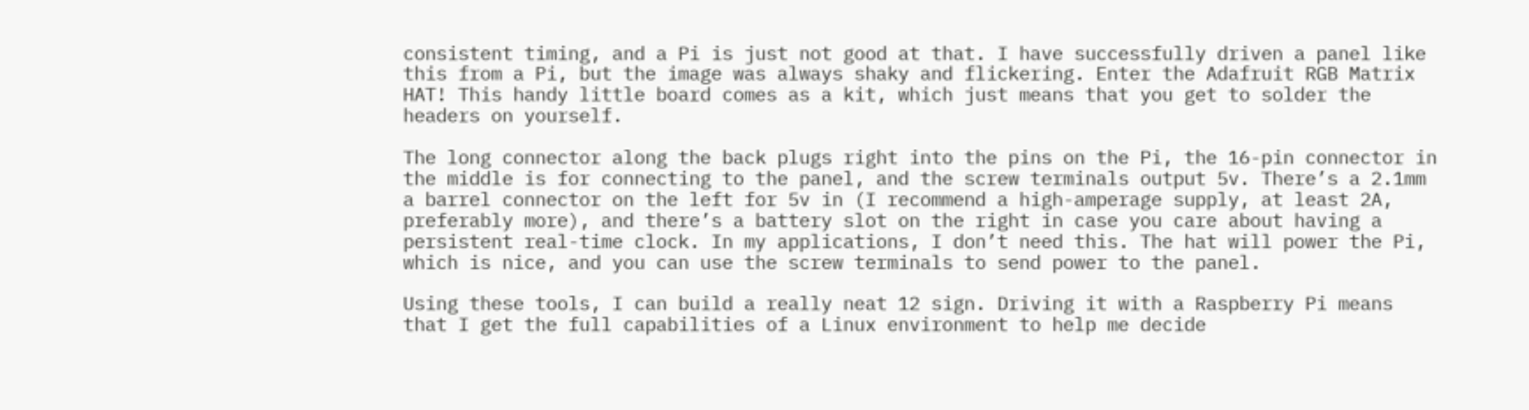consistent timing, and a Pi is just not good at that. I have successfully driven a panel like this from a Pi, but the image was always shaky and flickering. Enter the Adafruit RGB Matrix HAT! This handy little board comes as a kit, which just means that you get to solder the headers on yourself.

The long connector along the back plugs right into the pins on the Pi, the 16-pin connector in the middle is for connecting to the panel, and the screw terminals output 5v. There’s a 2.1mm a barrel connector on the left for 5v in (I recommend a high-amperage supply, at least 2A, preferably more), and there’s a battery slot on the right in case you care about having a persistent real-time clock. In my applications, I don’t need this. The hat will power the Pi, which is nice, and you can use the screw terminals to send power to the panel.

Using these tools, I can build a really neat 12 sign. Driving it with a Raspberry Pi means that I get the full capabilities of a Linux environment to help me decide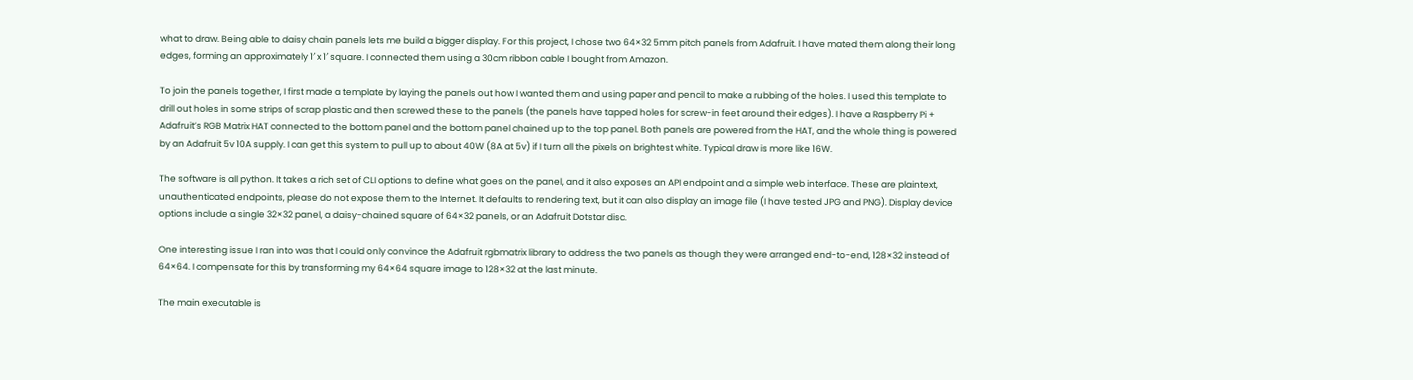what to draw. Being able to daisy chain panels lets me build a bigger display. For this project, I chose two 64×32 5mm pitch panels from Adafruit. I have mated them along their long edges, forming an approximately 1′ x 1′ square. I connected them using a 30cm ribbon cable I bought from Amazon.

To join the panels together, I first made a template by laying the panels out how I wanted them and using paper and pencil to make a rubbing of the holes. I used this template to drill out holes in some strips of scrap plastic and then screwed these to the panels (the panels have tapped holes for screw-in feet around their edges). I have a Raspberry Pi + Adafruit’s RGB Matrix HAT connected to the bottom panel and the bottom panel chained up to the top panel. Both panels are powered from the HAT, and the whole thing is powered by an Adafruit 5v 10A supply. I can get this system to pull up to about 40W (8A at 5v) if I turn all the pixels on brightest white. Typical draw is more like 16W.

The software is all python. It takes a rich set of CLI options to define what goes on the panel, and it also exposes an API endpoint and a simple web interface. These are plaintext, unauthenticated endpoints, please do not expose them to the Internet. It defaults to rendering text, but it can also display an image file (I have tested JPG and PNG). Display device options include a single 32×32 panel, a daisy-chained square of 64×32 panels, or an Adafruit Dotstar disc.

One interesting issue I ran into was that I could only convince the Adafruit rgbmatrix library to address the two panels as though they were arranged end-to-end, 128×32 instead of 64×64. I compensate for this by transforming my 64×64 square image to 128×32 at the last minute.

The main executable is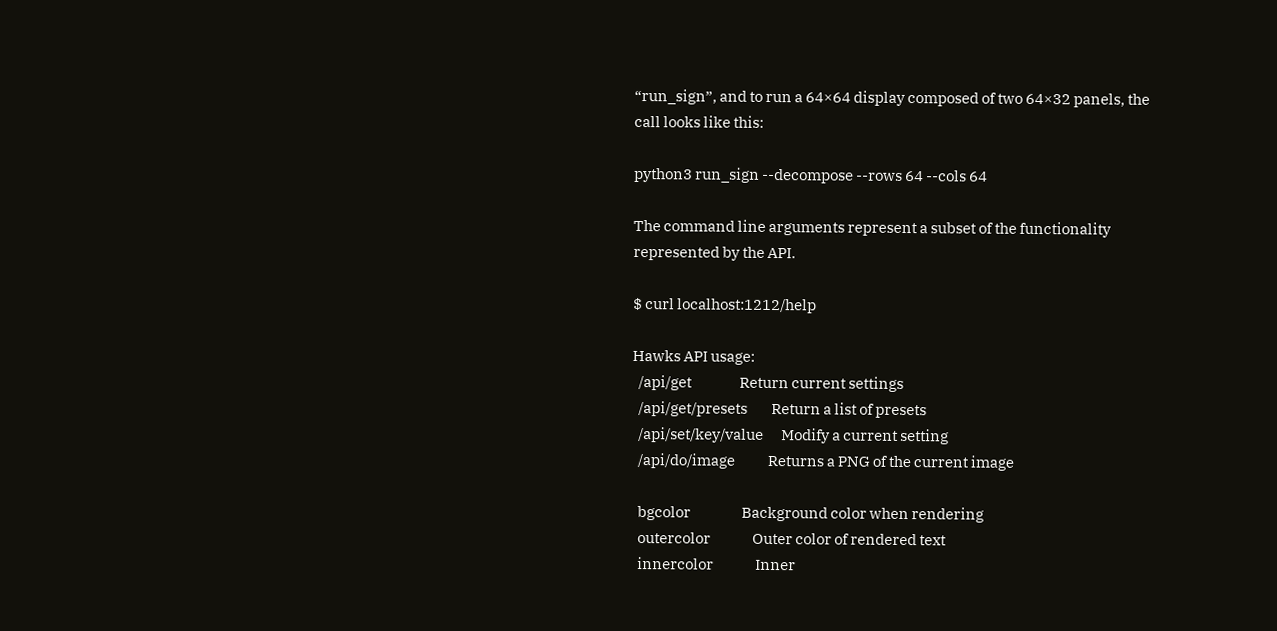“run_sign”, and to run a 64×64 display composed of two 64×32 panels, the call looks like this:

python3 run_sign --decompose --rows 64 --cols 64

The command line arguments represent a subset of the functionality represented by the API.

$ curl localhost:1212/help

Hawks API usage:
  /api/get                Return current settings
  /api/get/presets        Return a list of presets
  /api/set/key/value      Modify a current setting
  /api/do/image           Returns a PNG of the current image

  bgcolor                 Background color when rendering
  outercolor              Outer color of rendered text
  innercolor              Inner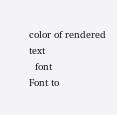color of rendered text
  font                    Font to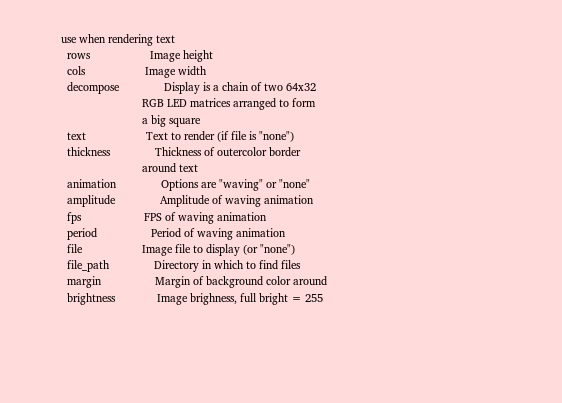use when rendering text
  rows                    Image height
  cols                    Image width
  decompose               Display is a chain of two 64x32
                           RGB LED matrices arranged to form
                           a big square
  text                    Text to render (if file is "none")
  thickness               Thickness of outercolor border
                           around text
  animation               Options are "waving" or "none"
  amplitude               Amplitude of waving animation
  fps                     FPS of waving animation
  period                  Period of waving animation
  file                    Image file to display (or "none")
  file_path               Directory in which to find files
  margin                  Margin of background color around
  brightness              Image brighness, full bright = 255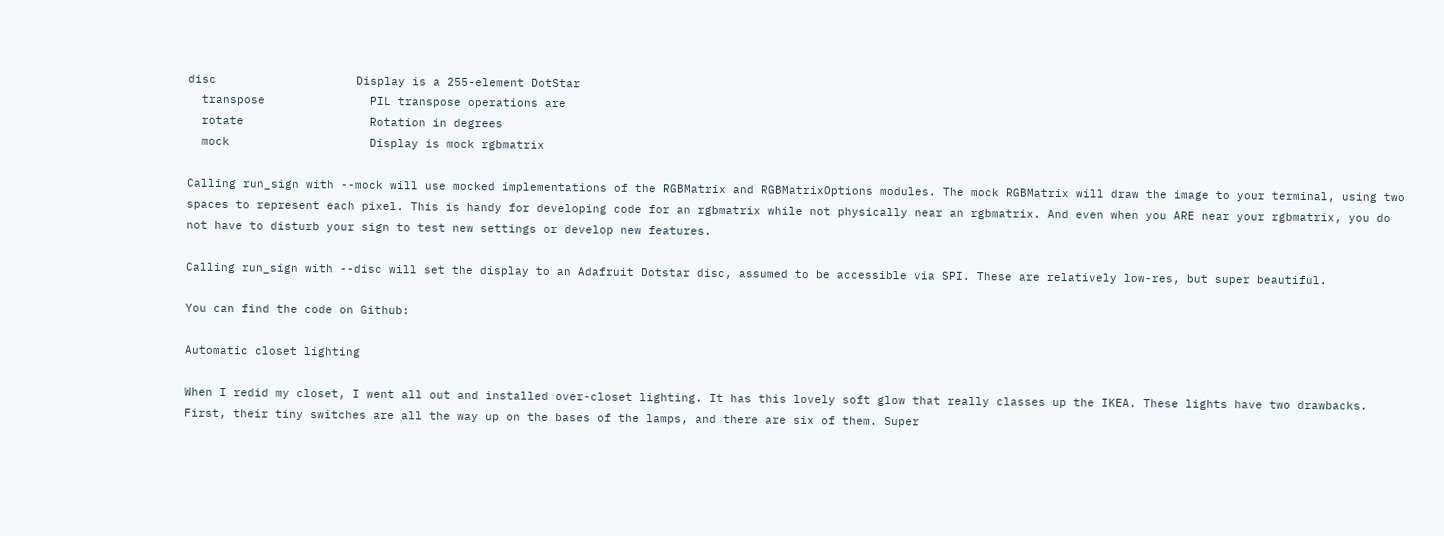disc                    Display is a 255-element DotStar
  transpose               PIL transpose operations are
  rotate                  Rotation in degrees
  mock                    Display is mock rgbmatrix

Calling run_sign with --mock will use mocked implementations of the RGBMatrix and RGBMatrixOptions modules. The mock RGBMatrix will draw the image to your terminal, using two spaces to represent each pixel. This is handy for developing code for an rgbmatrix while not physically near an rgbmatrix. And even when you ARE near your rgbmatrix, you do not have to disturb your sign to test new settings or develop new features.

Calling run_sign with --disc will set the display to an Adafruit Dotstar disc, assumed to be accessible via SPI. These are relatively low-res, but super beautiful.

You can find the code on Github:

Automatic closet lighting

When I redid my closet, I went all out and installed over-closet lighting. It has this lovely soft glow that really classes up the IKEA. These lights have two drawbacks. First, their tiny switches are all the way up on the bases of the lamps, and there are six of them. Super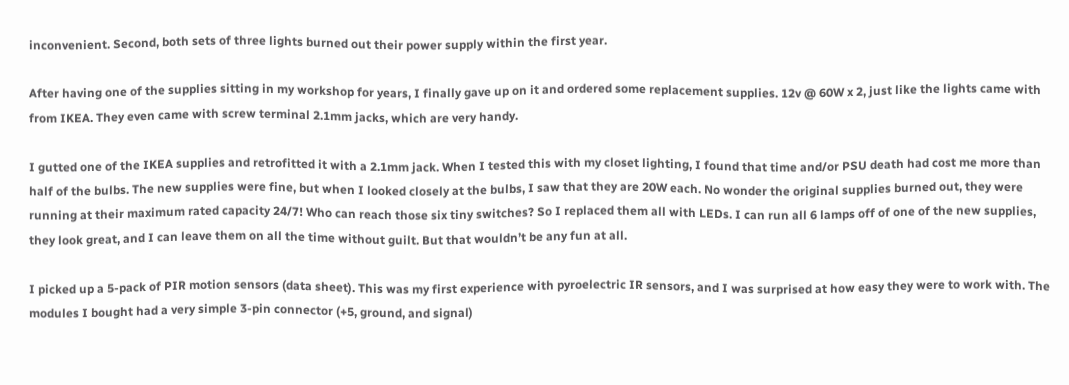inconvenient. Second, both sets of three lights burned out their power supply within the first year.

After having one of the supplies sitting in my workshop for years, I finally gave up on it and ordered some replacement supplies. 12v @ 60W x 2, just like the lights came with from IKEA. They even came with screw terminal 2.1mm jacks, which are very handy.

I gutted one of the IKEA supplies and retrofitted it with a 2.1mm jack. When I tested this with my closet lighting, I found that time and/or PSU death had cost me more than half of the bulbs. The new supplies were fine, but when I looked closely at the bulbs, I saw that they are 20W each. No wonder the original supplies burned out, they were running at their maximum rated capacity 24/7! Who can reach those six tiny switches? So I replaced them all with LEDs. I can run all 6 lamps off of one of the new supplies, they look great, and I can leave them on all the time without guilt. But that wouldn’t be any fun at all.

I picked up a 5-pack of PIR motion sensors (data sheet). This was my first experience with pyroelectric IR sensors, and I was surprised at how easy they were to work with. The modules I bought had a very simple 3-pin connector (+5, ground, and signal)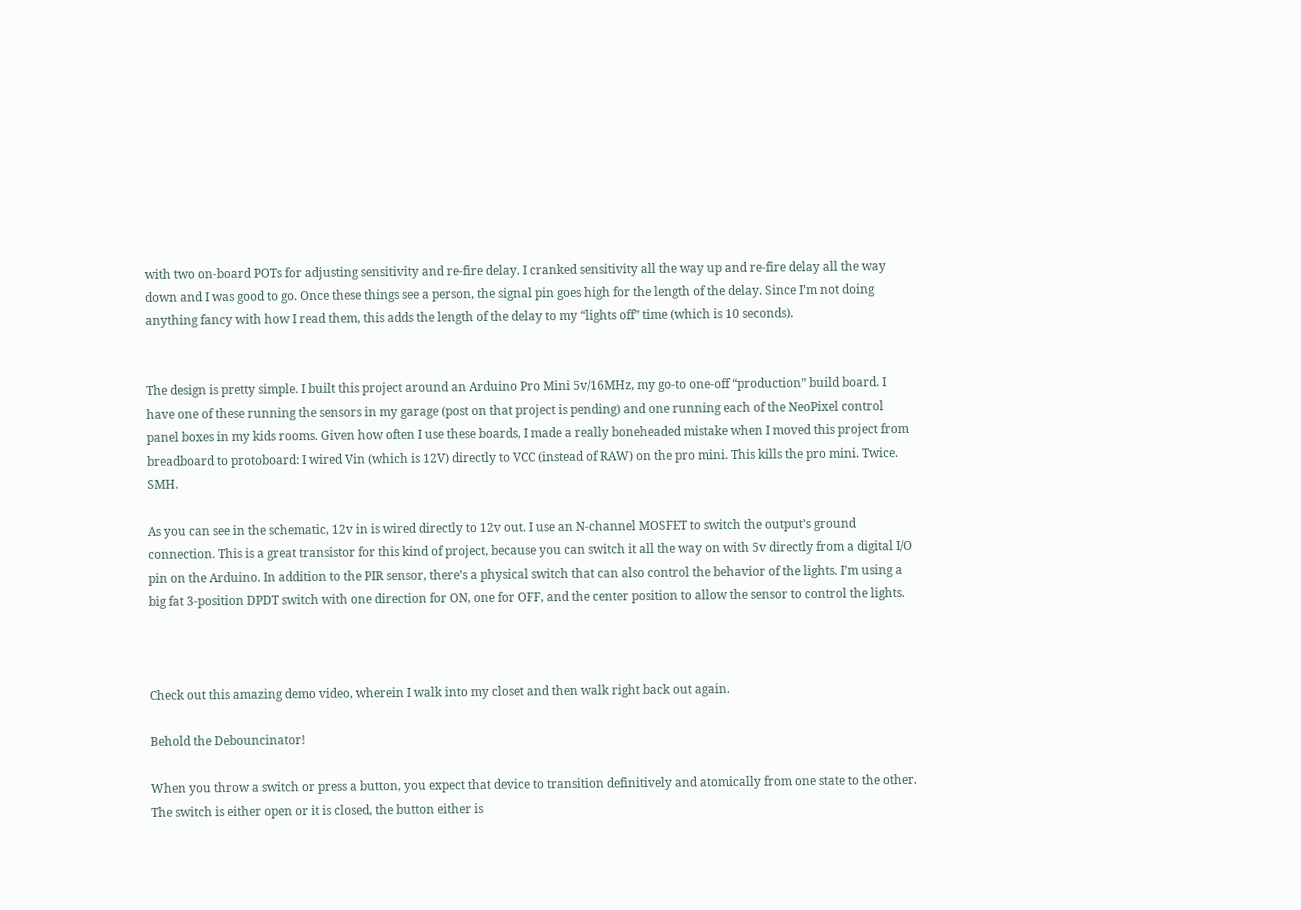with two on-board POTs for adjusting sensitivity and re-fire delay. I cranked sensitivity all the way up and re-fire delay all the way down and I was good to go. Once these things see a person, the signal pin goes high for the length of the delay. Since I’m not doing anything fancy with how I read them, this adds the length of the delay to my “lights off” time (which is 10 seconds).


The design is pretty simple. I built this project around an Arduino Pro Mini 5v/16MHz, my go-to one-off “production” build board. I have one of these running the sensors in my garage (post on that project is pending) and one running each of the NeoPixel control panel boxes in my kids rooms. Given how often I use these boards, I made a really boneheaded mistake when I moved this project from breadboard to protoboard: I wired Vin (which is 12V) directly to VCC (instead of RAW) on the pro mini. This kills the pro mini. Twice. SMH.

As you can see in the schematic, 12v in is wired directly to 12v out. I use an N-channel MOSFET to switch the output’s ground connection. This is a great transistor for this kind of project, because you can switch it all the way on with 5v directly from a digital I/O pin on the Arduino. In addition to the PIR sensor, there’s a physical switch that can also control the behavior of the lights. I’m using a big fat 3-position DPDT switch with one direction for ON, one for OFF, and the center position to allow the sensor to control the lights.



Check out this amazing demo video, wherein I walk into my closet and then walk right back out again.

Behold the Debouncinator!

When you throw a switch or press a button, you expect that device to transition definitively and atomically from one state to the other. The switch is either open or it is closed, the button either is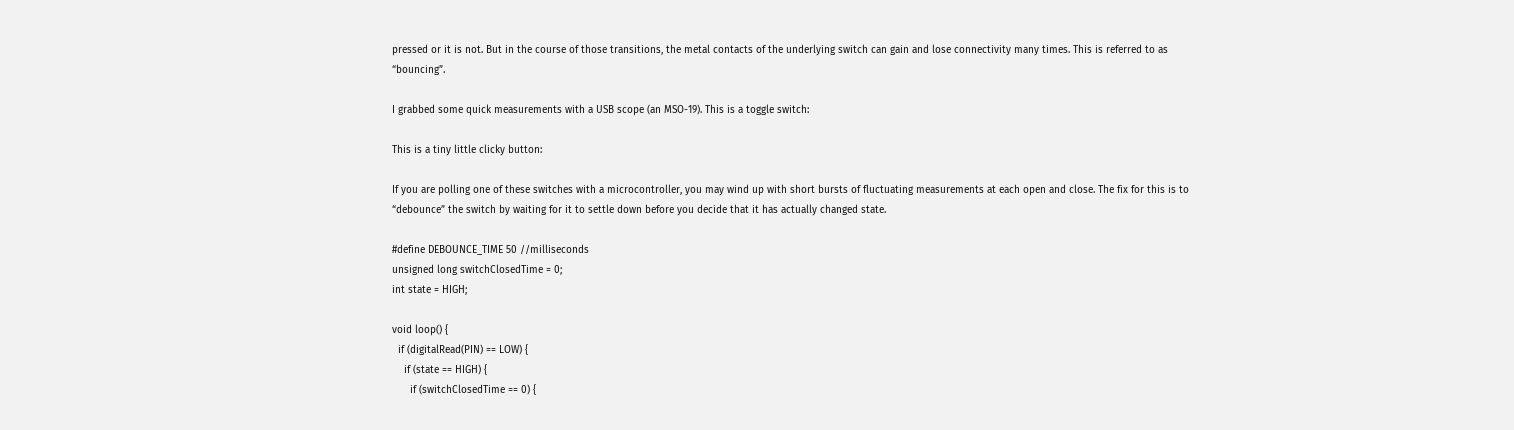pressed or it is not. But in the course of those transitions, the metal contacts of the underlying switch can gain and lose connectivity many times. This is referred to as “bouncing”.

I grabbed some quick measurements with a USB scope (an MSO-19). This is a toggle switch:

This is a tiny little clicky button:

If you are polling one of these switches with a microcontroller, you may wind up with short bursts of fluctuating measurements at each open and close. The fix for this is to “debounce” the switch by waiting for it to settle down before you decide that it has actually changed state.

#define DEBOUNCE_TIME 50 //milliseconds
unsigned long switchClosedTime = 0;
int state = HIGH;

void loop() {
  if (digitalRead(PIN) == LOW) {
    if (state == HIGH) {
      if (switchClosedTime == 0) {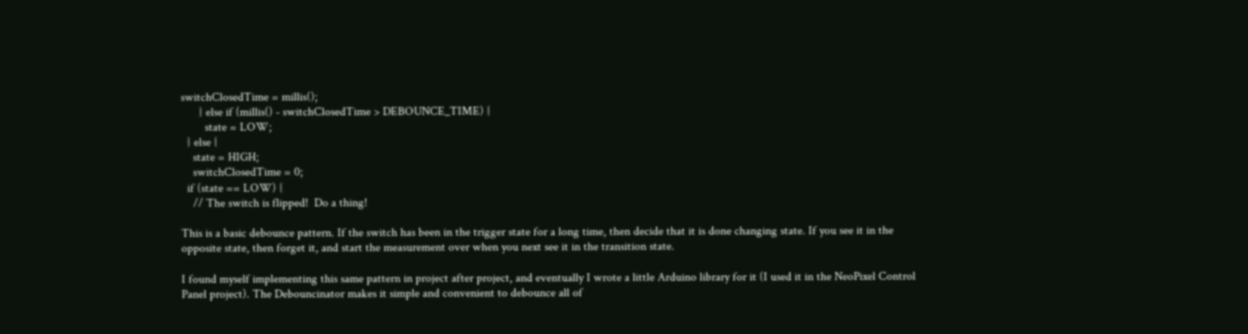switchClosedTime = millis();
      } else if (millis() - switchClosedTime > DEBOUNCE_TIME) {
        state = LOW;
  } else {
    state = HIGH;
    switchClosedTime = 0;
  if (state == LOW) {
    // The switch is flipped!  Do a thing!

This is a basic debounce pattern. If the switch has been in the trigger state for a long time, then decide that it is done changing state. If you see it in the opposite state, then forget it, and start the measurement over when you next see it in the transition state.

I found myself implementing this same pattern in project after project, and eventually I wrote a little Arduino library for it (I used it in the NeoPixel Control Panel project). The Debouncinator makes it simple and convenient to debounce all of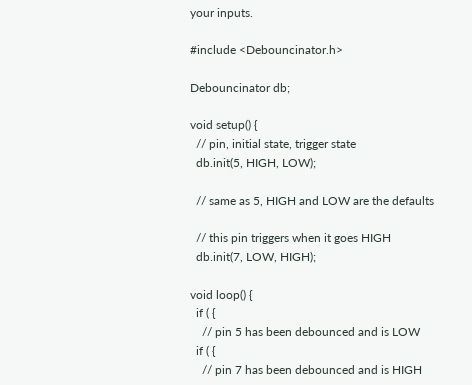your inputs.

#include <Debouncinator.h>

Debouncinator db;

void setup() {
  // pin, initial state, trigger state
  db.init(5, HIGH, LOW);

  // same as 5, HIGH and LOW are the defaults

  // this pin triggers when it goes HIGH
  db.init(7, LOW, HIGH);

void loop() {
  if ( {
    // pin 5 has been debounced and is LOW
  if ( {
    // pin 7 has been debounced and is HIGH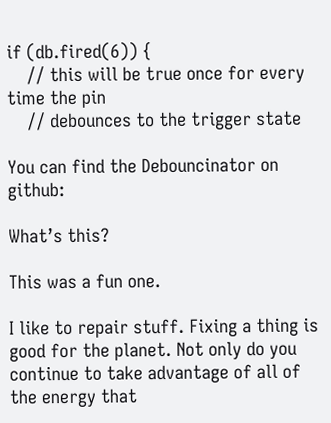if (db.fired(6)) {
    // this will be true once for every time the pin
    // debounces to the trigger state

You can find the Debouncinator on github:

What’s this?

This was a fun one.

I like to repair stuff. Fixing a thing is good for the planet. Not only do you continue to take advantage of all of the energy that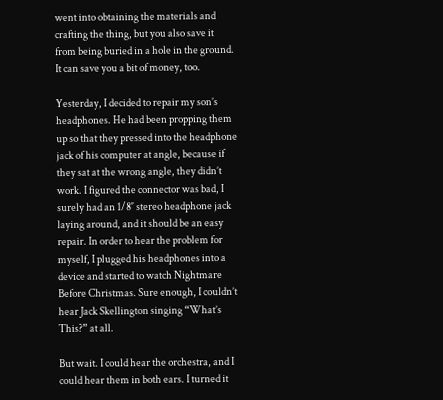went into obtaining the materials and crafting the thing, but you also save it from being buried in a hole in the ground. It can save you a bit of money, too.

Yesterday, I decided to repair my son’s headphones. He had been propping them up so that they pressed into the headphone jack of his computer at angle, because if they sat at the wrong angle, they didn’t work. I figured the connector was bad, I surely had an 1/8″ stereo headphone jack laying around, and it should be an easy repair. In order to hear the problem for myself, I plugged his headphones into a device and started to watch Nightmare Before Christmas. Sure enough, I couldn’t hear Jack Skellington singing “What’s This?” at all.

But wait. I could hear the orchestra, and I could hear them in both ears. I turned it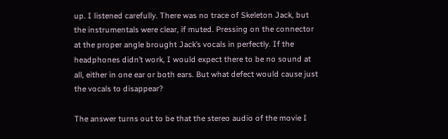up. I listened carefully. There was no trace of Skeleton Jack, but the instrumentals were clear, if muted. Pressing on the connector at the proper angle brought Jack’s vocals in perfectly. If the headphones didn’t work, I would expect there to be no sound at all, either in one ear or both ears. But what defect would cause just the vocals to disappear?

The answer turns out to be that the stereo audio of the movie I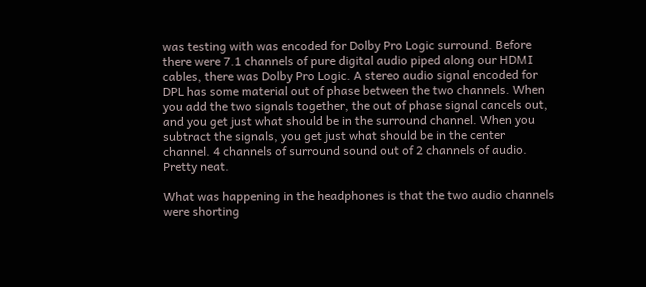was testing with was encoded for Dolby Pro Logic surround. Before there were 7.1 channels of pure digital audio piped along our HDMI cables, there was Dolby Pro Logic. A stereo audio signal encoded for DPL has some material out of phase between the two channels. When you add the two signals together, the out of phase signal cancels out, and you get just what should be in the surround channel. When you subtract the signals, you get just what should be in the center channel. 4 channels of surround sound out of 2 channels of audio. Pretty neat.

What was happening in the headphones is that the two audio channels were shorting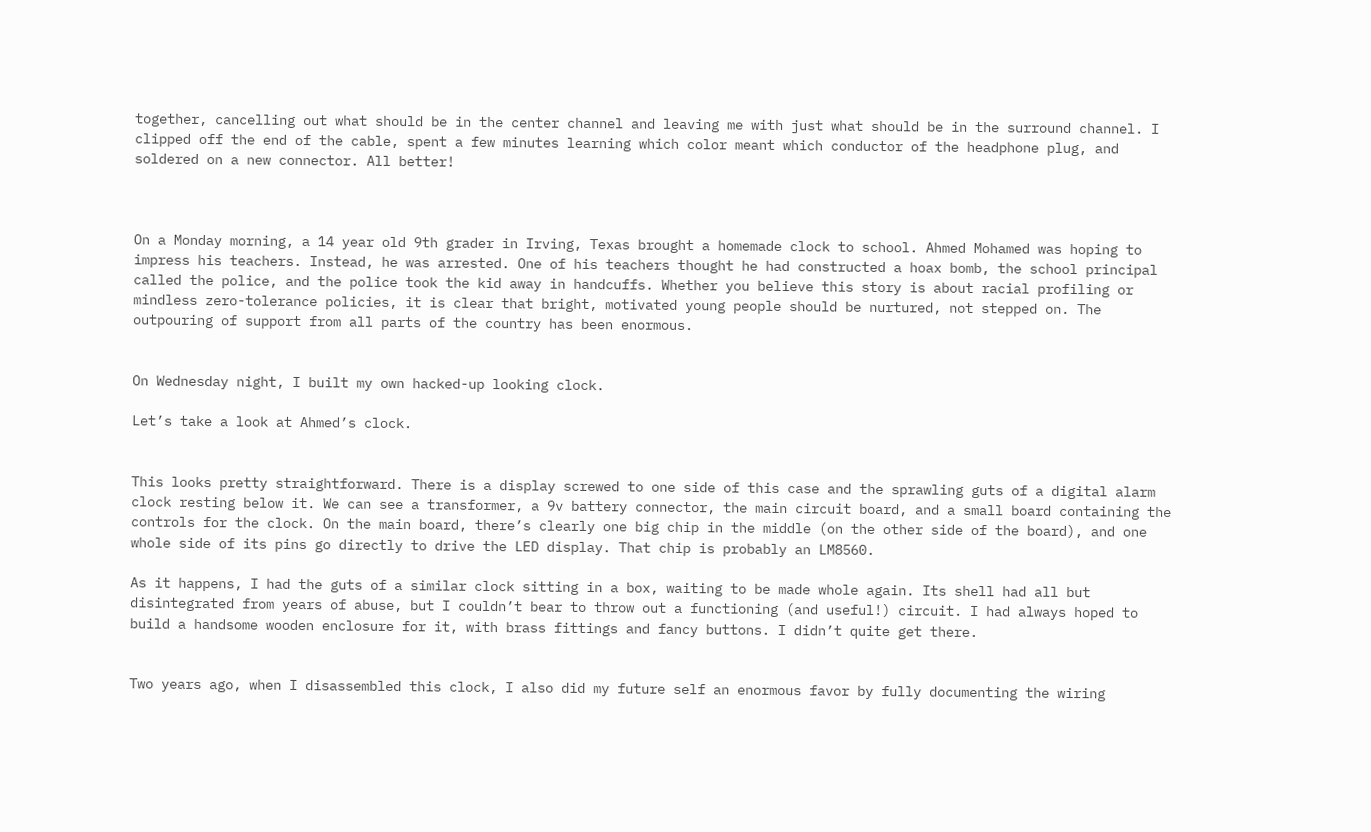together, cancelling out what should be in the center channel and leaving me with just what should be in the surround channel. I clipped off the end of the cable, spent a few minutes learning which color meant which conductor of the headphone plug, and soldered on a new connector. All better!



On a Monday morning, a 14 year old 9th grader in Irving, Texas brought a homemade clock to school. Ahmed Mohamed was hoping to impress his teachers. Instead, he was arrested. One of his teachers thought he had constructed a hoax bomb, the school principal called the police, and the police took the kid away in handcuffs. Whether you believe this story is about racial profiling or mindless zero-tolerance policies, it is clear that bright, motivated young people should be nurtured, not stepped on. The outpouring of support from all parts of the country has been enormous.


On Wednesday night, I built my own hacked-up looking clock.

Let’s take a look at Ahmed’s clock.


This looks pretty straightforward. There is a display screwed to one side of this case and the sprawling guts of a digital alarm clock resting below it. We can see a transformer, a 9v battery connector, the main circuit board, and a small board containing the controls for the clock. On the main board, there’s clearly one big chip in the middle (on the other side of the board), and one whole side of its pins go directly to drive the LED display. That chip is probably an LM8560.

As it happens, I had the guts of a similar clock sitting in a box, waiting to be made whole again. Its shell had all but disintegrated from years of abuse, but I couldn’t bear to throw out a functioning (and useful!) circuit. I had always hoped to build a handsome wooden enclosure for it, with brass fittings and fancy buttons. I didn’t quite get there.


Two years ago, when I disassembled this clock, I also did my future self an enormous favor by fully documenting the wiring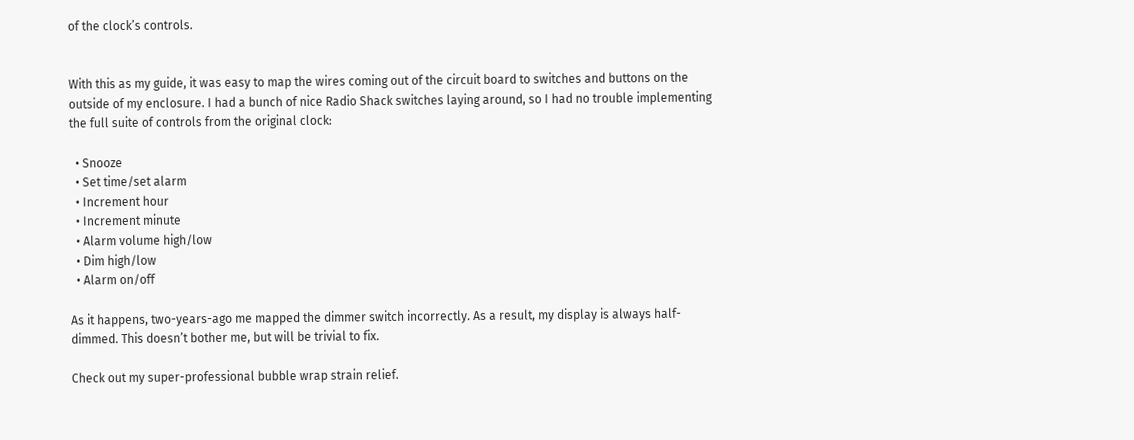of the clock’s controls.


With this as my guide, it was easy to map the wires coming out of the circuit board to switches and buttons on the outside of my enclosure. I had a bunch of nice Radio Shack switches laying around, so I had no trouble implementing the full suite of controls from the original clock:

  • Snooze
  • Set time/set alarm
  • Increment hour
  • Increment minute
  • Alarm volume high/low
  • Dim high/low
  • Alarm on/off

As it happens, two-years-ago me mapped the dimmer switch incorrectly. As a result, my display is always half-dimmed. This doesn’t bother me, but will be trivial to fix.

Check out my super-professional bubble wrap strain relief.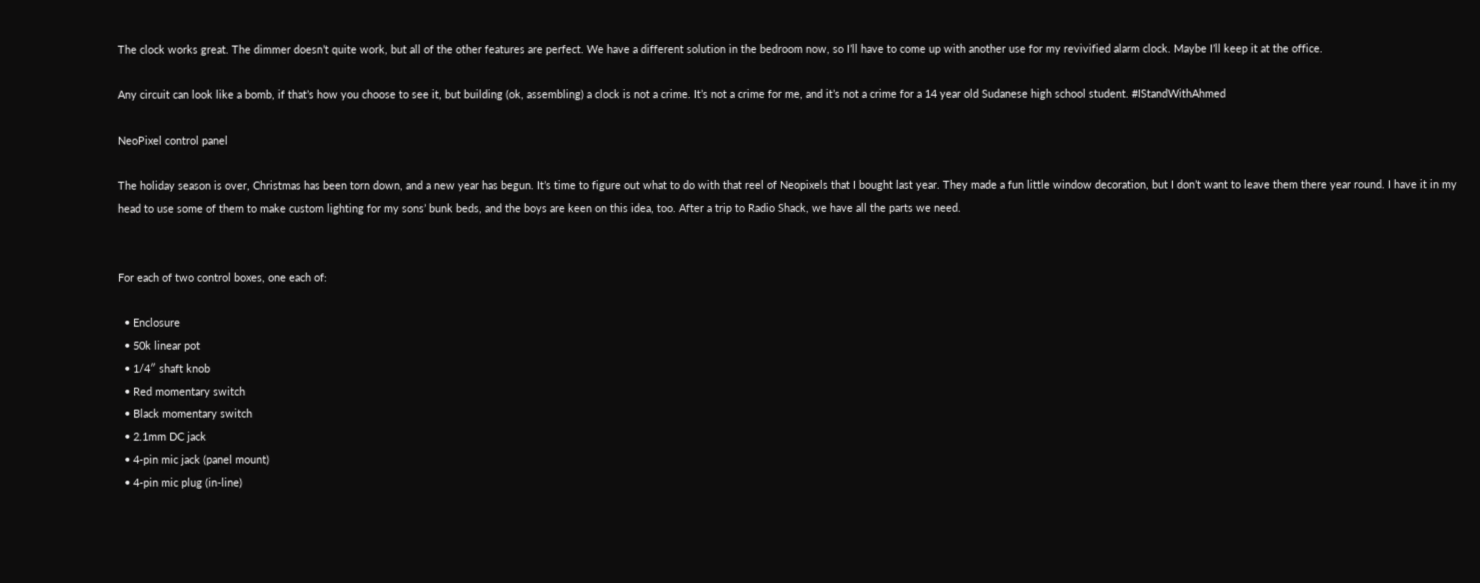The clock works great. The dimmer doesn’t quite work, but all of the other features are perfect. We have a different solution in the bedroom now, so I’ll have to come up with another use for my revivified alarm clock. Maybe I’ll keep it at the office.

Any circuit can look like a bomb, if that’s how you choose to see it, but building (ok, assembling) a clock is not a crime. It’s not a crime for me, and it’s not a crime for a 14 year old Sudanese high school student. #IStandWithAhmed

NeoPixel control panel

The holiday season is over, Christmas has been torn down, and a new year has begun. It’s time to figure out what to do with that reel of Neopixels that I bought last year. They made a fun little window decoration, but I don’t want to leave them there year round. I have it in my head to use some of them to make custom lighting for my sons’ bunk beds, and the boys are keen on this idea, too. After a trip to Radio Shack, we have all the parts we need.


For each of two control boxes, one each of:

  • Enclosure
  • 50k linear pot
  • 1/4″ shaft knob
  • Red momentary switch
  • Black momentary switch
  • 2.1mm DC jack
  • 4-pin mic jack (panel mount)
  • 4-pin mic plug (in-line)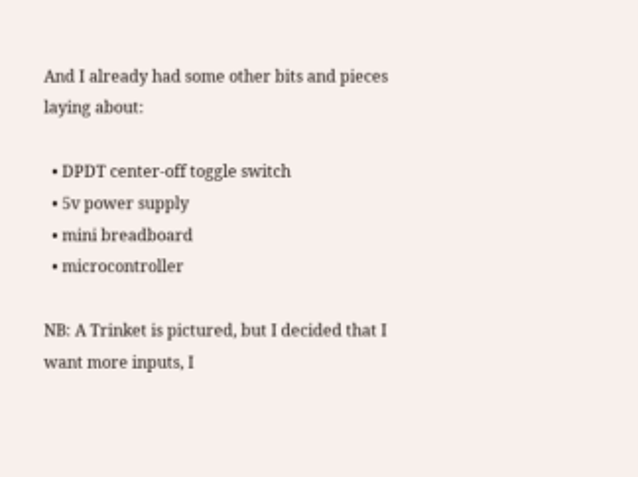And I already had some other bits and pieces laying about:

  • DPDT center-off toggle switch
  • 5v power supply
  • mini breadboard
  • microcontroller

NB: A Trinket is pictured, but I decided that I want more inputs, I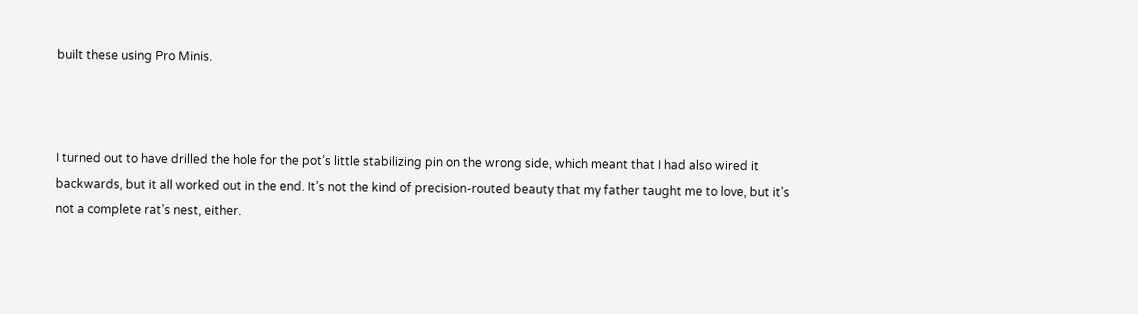built these using Pro Minis.



I turned out to have drilled the hole for the pot’s little stabilizing pin on the wrong side, which meant that I had also wired it backwards, but it all worked out in the end. It’s not the kind of precision-routed beauty that my father taught me to love, but it’s not a complete rat’s nest, either.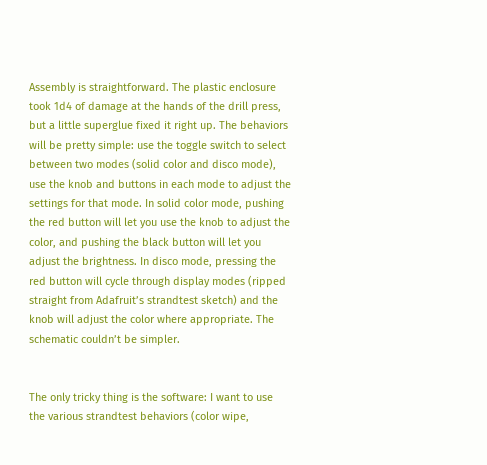Assembly is straightforward. The plastic enclosure took 1d4 of damage at the hands of the drill press, but a little superglue fixed it right up. The behaviors will be pretty simple: use the toggle switch to select between two modes (solid color and disco mode), use the knob and buttons in each mode to adjust the settings for that mode. In solid color mode, pushing the red button will let you use the knob to adjust the color, and pushing the black button will let you adjust the brightness. In disco mode, pressing the red button will cycle through display modes (ripped straight from Adafruit’s strandtest sketch) and the knob will adjust the color where appropriate. The schematic couldn’t be simpler.


The only tricky thing is the software: I want to use the various strandtest behaviors (color wipe,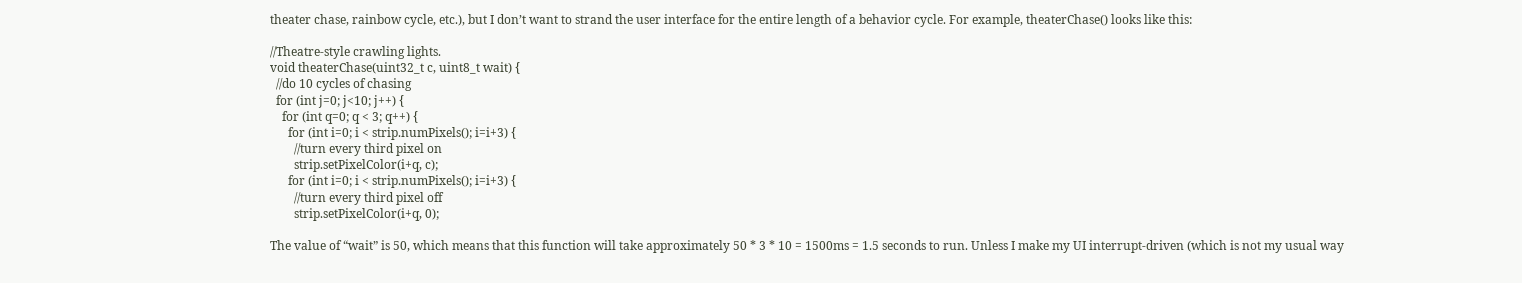theater chase, rainbow cycle, etc.), but I don’t want to strand the user interface for the entire length of a behavior cycle. For example, theaterChase() looks like this:

//Theatre-style crawling lights.
void theaterChase(uint32_t c, uint8_t wait) {
  //do 10 cycles of chasing
  for (int j=0; j<10; j++) {
    for (int q=0; q < 3; q++) {
      for (int i=0; i < strip.numPixels(); i=i+3) {
        //turn every third pixel on
        strip.setPixelColor(i+q, c);
      for (int i=0; i < strip.numPixels(); i=i+3) {
        //turn every third pixel off
        strip.setPixelColor(i+q, 0);

The value of “wait” is 50, which means that this function will take approximately 50 * 3 * 10 = 1500ms = 1.5 seconds to run. Unless I make my UI interrupt-driven (which is not my usual way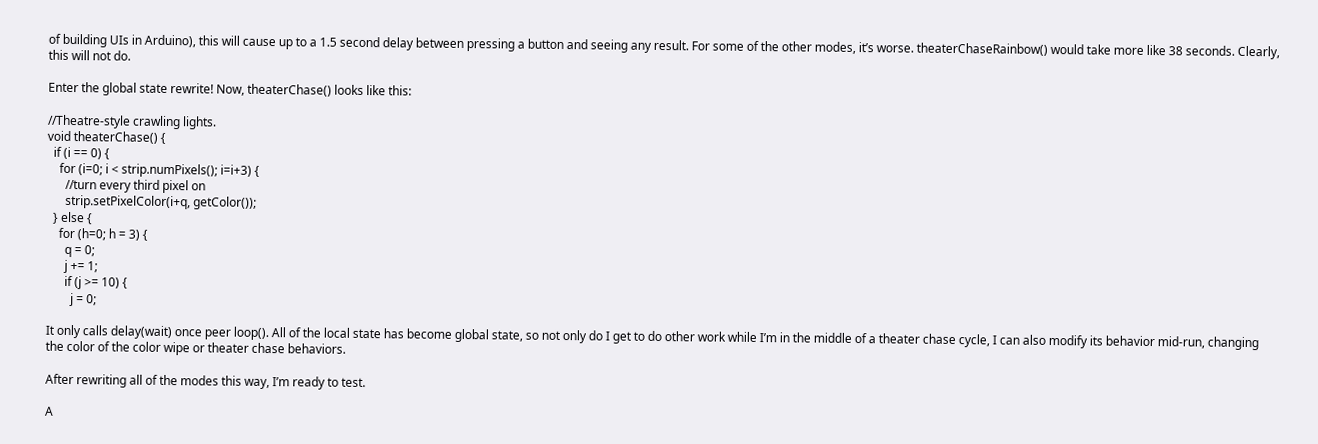of building UIs in Arduino), this will cause up to a 1.5 second delay between pressing a button and seeing any result. For some of the other modes, it’s worse. theaterChaseRainbow() would take more like 38 seconds. Clearly, this will not do.

Enter the global state rewrite! Now, theaterChase() looks like this:

//Theatre-style crawling lights.
void theaterChase() {
  if (i == 0) {
    for (i=0; i < strip.numPixels(); i=i+3) {
      //turn every third pixel on
      strip.setPixelColor(i+q, getColor());
  } else {
    for (h=0; h = 3) {
      q = 0;
      j += 1;
      if (j >= 10) {
        j = 0;

It only calls delay(wait) once peer loop(). All of the local state has become global state, so not only do I get to do other work while I’m in the middle of a theater chase cycle, I can also modify its behavior mid-run, changing the color of the color wipe or theater chase behaviors.

After rewriting all of the modes this way, I’m ready to test.

A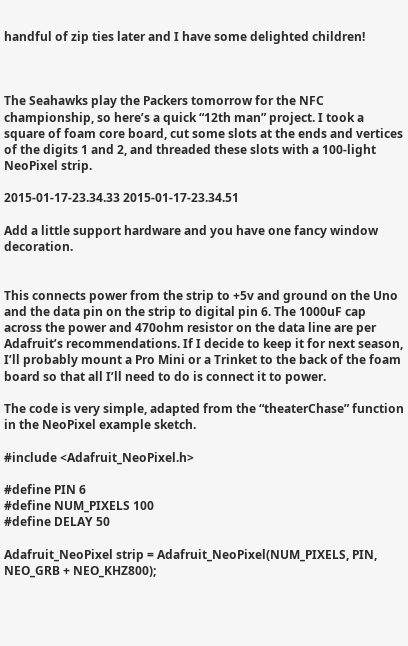handful of zip ties later and I have some delighted children!



The Seahawks play the Packers tomorrow for the NFC championship, so here’s a quick “12th man” project. I took a square of foam core board, cut some slots at the ends and vertices of the digits 1 and 2, and threaded these slots with a 100-light NeoPixel strip.

2015-01-17-23.34.33 2015-01-17-23.34.51

Add a little support hardware and you have one fancy window decoration.


This connects power from the strip to +5v and ground on the Uno and the data pin on the strip to digital pin 6. The 1000uF cap across the power and 470ohm resistor on the data line are per Adafruit’s recommendations. If I decide to keep it for next season, I’ll probably mount a Pro Mini or a Trinket to the back of the foam board so that all I’ll need to do is connect it to power.

The code is very simple, adapted from the “theaterChase” function in the NeoPixel example sketch.

#include <Adafruit_NeoPixel.h>

#define PIN 6
#define NUM_PIXELS 100
#define DELAY 50

Adafruit_NeoPixel strip = Adafruit_NeoPixel(NUM_PIXELS, PIN, NEO_GRB + NEO_KHZ800);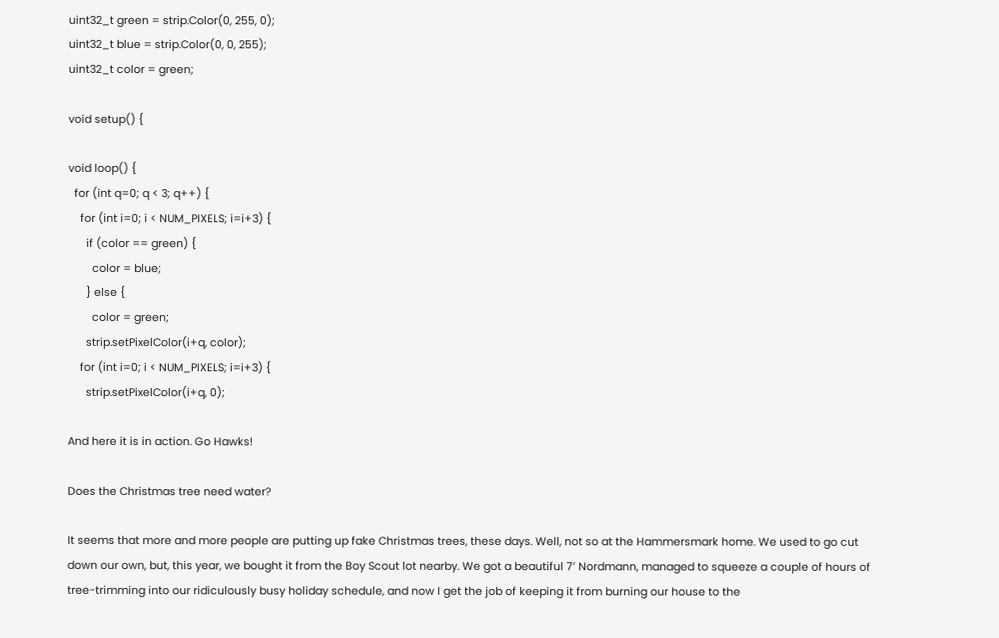uint32_t green = strip.Color(0, 255, 0);
uint32_t blue = strip.Color(0, 0, 255);
uint32_t color = green;

void setup() {

void loop() {
  for (int q=0; q < 3; q++) {
    for (int i=0; i < NUM_PIXELS; i=i+3) {
      if (color == green) {
        color = blue;
      } else {
        color = green;
      strip.setPixelColor(i+q, color);
    for (int i=0; i < NUM_PIXELS; i=i+3) {
      strip.setPixelColor(i+q, 0);

And here it is in action. Go Hawks!

Does the Christmas tree need water?

It seems that more and more people are putting up fake Christmas trees, these days. Well, not so at the Hammersmark home. We used to go cut down our own, but, this year, we bought it from the Boy Scout lot nearby. We got a beautiful 7′ Nordmann, managed to squeeze a couple of hours of tree-trimming into our ridiculously busy holiday schedule, and now I get the job of keeping it from burning our house to the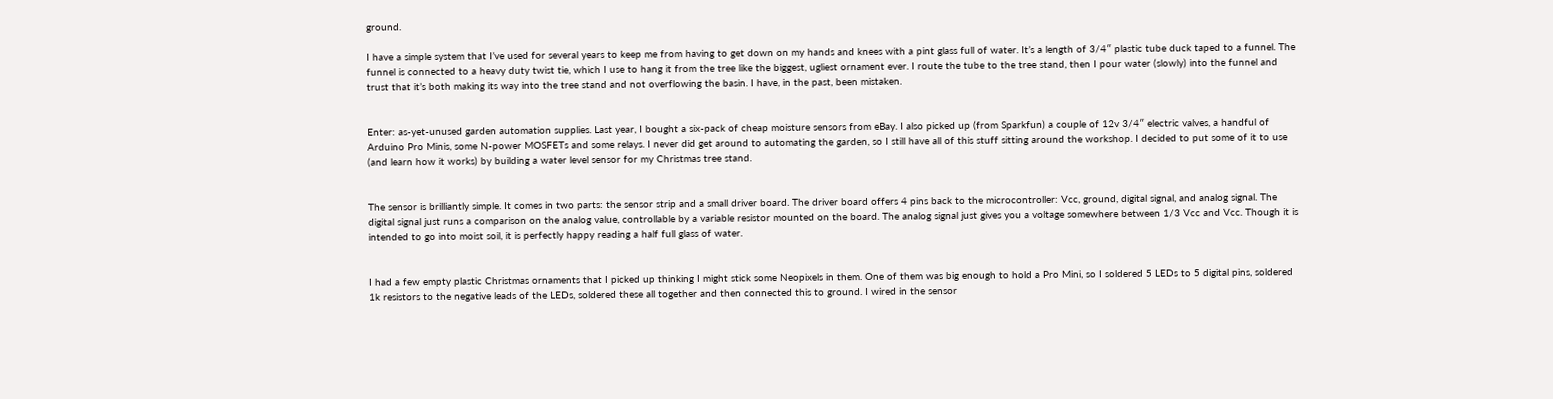ground.

I have a simple system that I’ve used for several years to keep me from having to get down on my hands and knees with a pint glass full of water. It’s a length of 3/4″ plastic tube duck taped to a funnel. The funnel is connected to a heavy duty twist tie, which I use to hang it from the tree like the biggest, ugliest ornament ever. I route the tube to the tree stand, then I pour water (slowly) into the funnel and trust that it’s both making its way into the tree stand and not overflowing the basin. I have, in the past, been mistaken.


Enter: as-yet-unused garden automation supplies. Last year, I bought a six-pack of cheap moisture sensors from eBay. I also picked up (from Sparkfun) a couple of 12v 3/4″ electric valves, a handful of Arduino Pro Minis, some N-power MOSFETs and some relays. I never did get around to automating the garden, so I still have all of this stuff sitting around the workshop. I decided to put some of it to use (and learn how it works) by building a water level sensor for my Christmas tree stand.


The sensor is brilliantly simple. It comes in two parts: the sensor strip and a small driver board. The driver board offers 4 pins back to the microcontroller: Vcc, ground, digital signal, and analog signal. The digital signal just runs a comparison on the analog value, controllable by a variable resistor mounted on the board. The analog signal just gives you a voltage somewhere between 1/3 Vcc and Vcc. Though it is intended to go into moist soil, it is perfectly happy reading a half full glass of water.


I had a few empty plastic Christmas ornaments that I picked up thinking I might stick some Neopixels in them. One of them was big enough to hold a Pro Mini, so I soldered 5 LEDs to 5 digital pins, soldered 1k resistors to the negative leads of the LEDs, soldered these all together and then connected this to ground. I wired in the sensor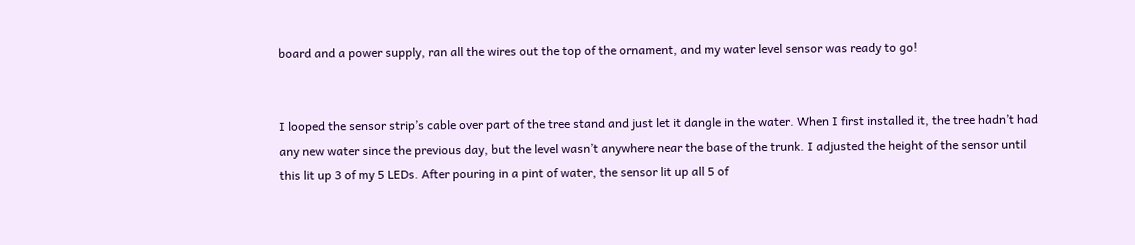board and a power supply, ran all the wires out the top of the ornament, and my water level sensor was ready to go!


I looped the sensor strip’s cable over part of the tree stand and just let it dangle in the water. When I first installed it, the tree hadn’t had any new water since the previous day, but the level wasn’t anywhere near the base of the trunk. I adjusted the height of the sensor until this lit up 3 of my 5 LEDs. After pouring in a pint of water, the sensor lit up all 5 of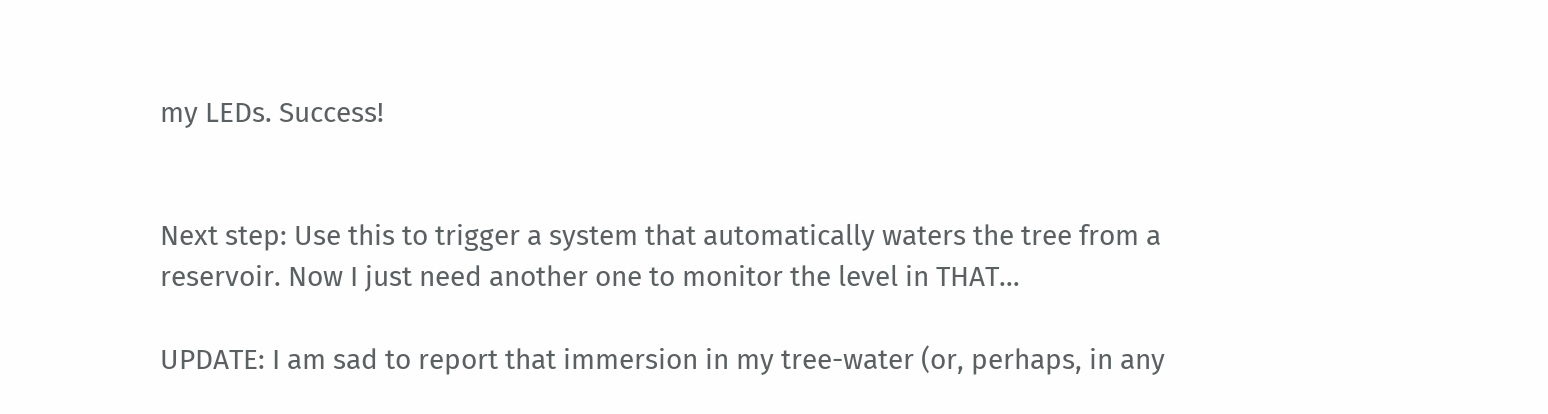my LEDs. Success!


Next step: Use this to trigger a system that automatically waters the tree from a reservoir. Now I just need another one to monitor the level in THAT…

UPDATE: I am sad to report that immersion in my tree-water (or, perhaps, in any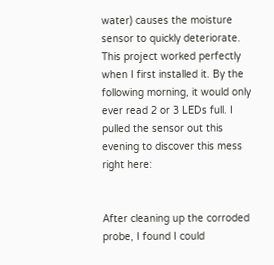water) causes the moisture sensor to quickly deteriorate. This project worked perfectly when I first installed it. By the following morning, it would only ever read 2 or 3 LEDs full. I pulled the sensor out this evening to discover this mess right here:


After cleaning up the corroded probe, I found I could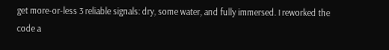get more-or-less 3 reliable signals: dry, some water, and fully immersed. I reworked the code a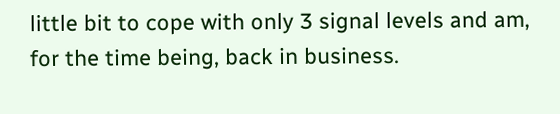little bit to cope with only 3 signal levels and am, for the time being, back in business.